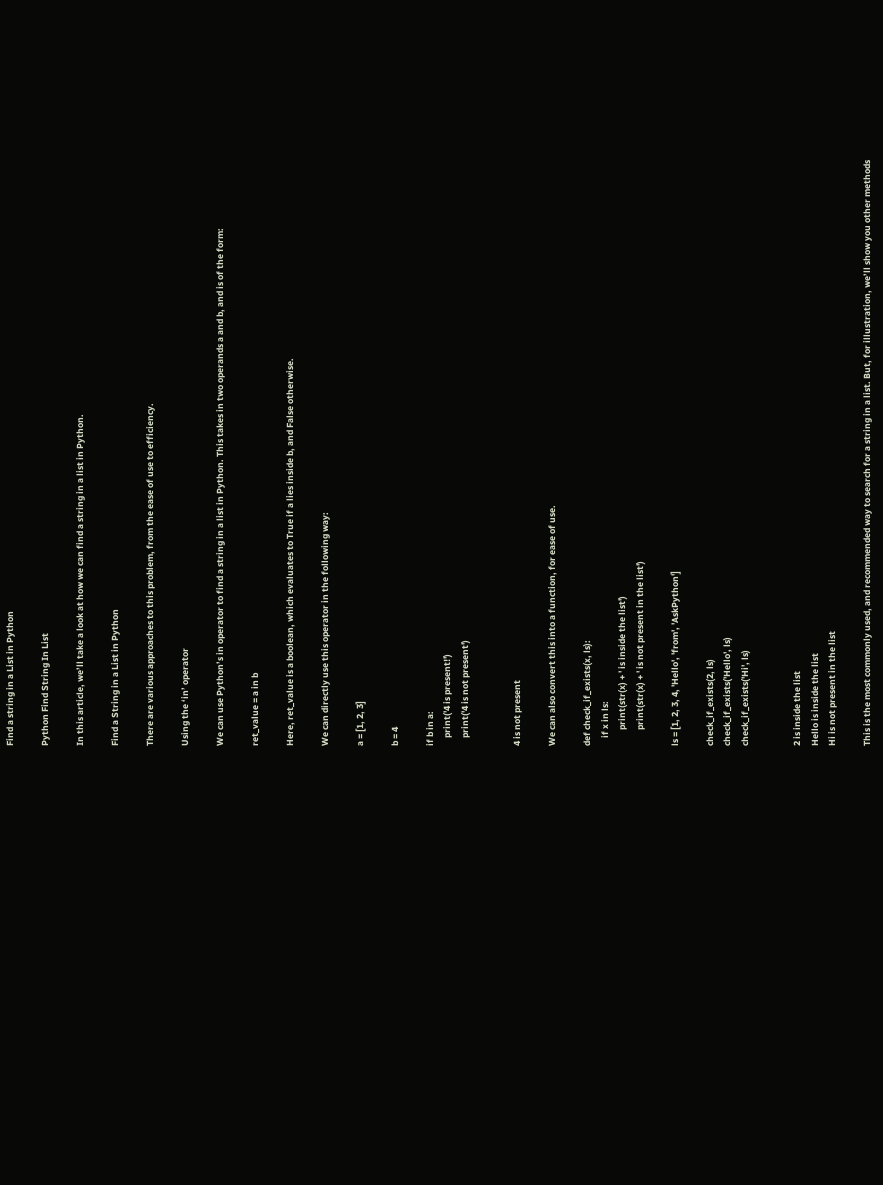Find a string in a List in Python

Python Find String In List

In this article, we’ll take a look at how we can find a string in a list in Python.

Find a String in a List in Python

There are various approaches to this problem, from the ease of use to efficiency.

Using the ‘in’ operator

We can use Python’s in operator to find a string in a list in Python. This takes in two operands a and b, and is of the form:

ret_value = a in b

Here, ret_value is a boolean, which evaluates to True if a lies inside b, and False otherwise.

We can directly use this operator in the following way:

a = [1, 2, 3]

b = 4

if b in a:
    print('4 is present!')
    print('4 is not present')


4 is not present

We can also convert this into a function, for ease of use.

def check_if_exists(x, ls):
    if x in ls:
        print(str(x) + ' is inside the list')
        print(str(x) + ' is not present in the list')

ls = [1, 2, 3, 4, 'Hello', 'from', 'AskPython']

check_if_exists(2, ls)
check_if_exists('Hello', ls)
check_if_exists('Hi', ls)


2 is inside the list
Hello is inside the list
Hi is not present in the list

This is the most commonly used, and recommended way to search for a string in a list. But, for illustration, we’ll show you other methods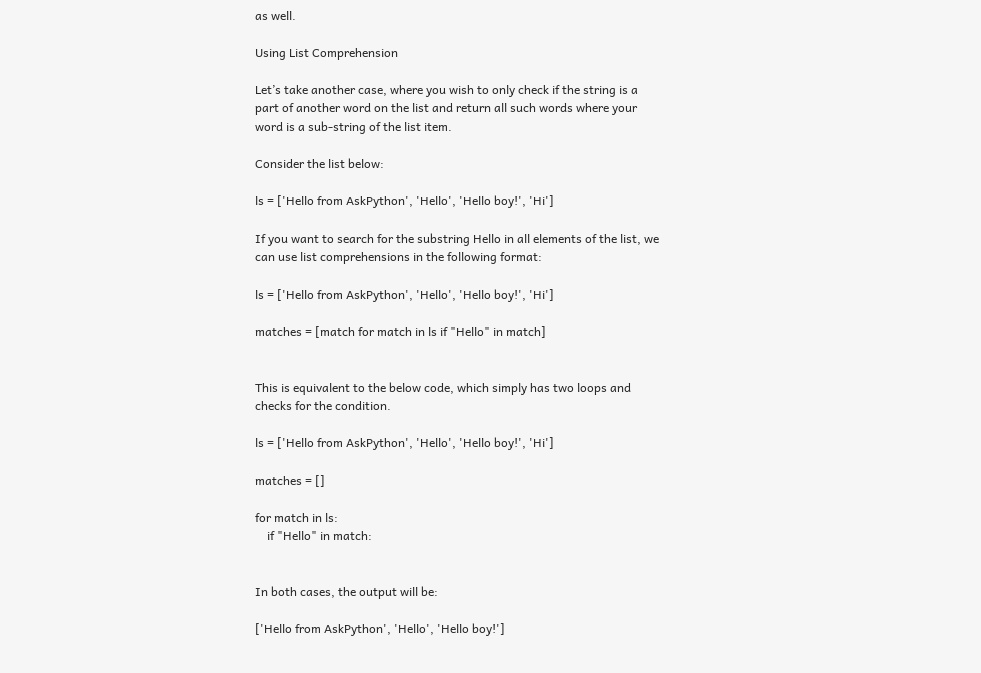as well.

Using List Comprehension

Let’s take another case, where you wish to only check if the string is a part of another word on the list and return all such words where your word is a sub-string of the list item.

Consider the list below:

ls = ['Hello from AskPython', 'Hello', 'Hello boy!', 'Hi']

If you want to search for the substring Hello in all elements of the list, we can use list comprehensions in the following format:

ls = ['Hello from AskPython', 'Hello', 'Hello boy!', 'Hi']

matches = [match for match in ls if "Hello" in match]


This is equivalent to the below code, which simply has two loops and checks for the condition.

ls = ['Hello from AskPython', 'Hello', 'Hello boy!', 'Hi']

matches = []

for match in ls:
    if "Hello" in match:


In both cases, the output will be:

['Hello from AskPython', 'Hello', 'Hello boy!']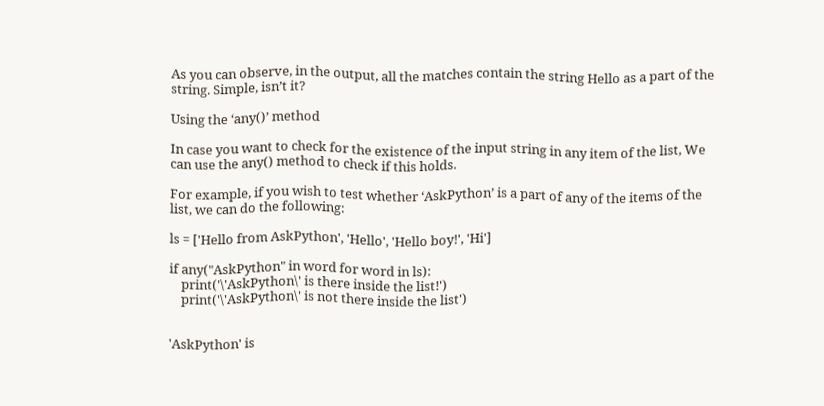As you can observe, in the output, all the matches contain the string Hello as a part of the string. Simple, isn’t it?

Using the ‘any()’ method

In case you want to check for the existence of the input string in any item of the list, We can use the any() method to check if this holds.

For example, if you wish to test whether ‘AskPython’ is a part of any of the items of the list, we can do the following:

ls = ['Hello from AskPython', 'Hello', 'Hello boy!', 'Hi']

if any("AskPython" in word for word in ls):
    print('\'AskPython\' is there inside the list!')
    print('\'AskPython\' is not there inside the list')


'AskPython' is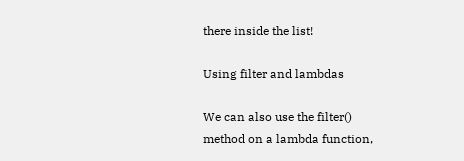there inside the list!

Using filter and lambdas

We can also use the filter() method on a lambda function,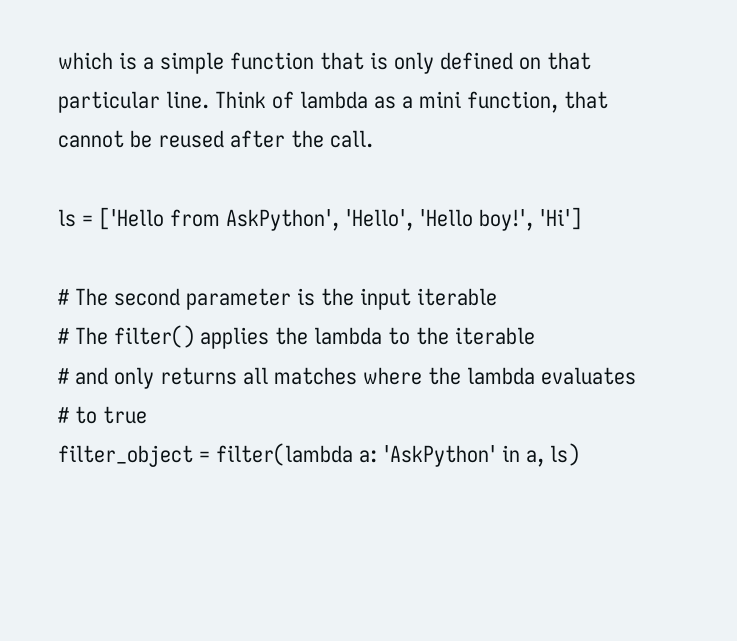which is a simple function that is only defined on that particular line. Think of lambda as a mini function, that cannot be reused after the call.

ls = ['Hello from AskPython', 'Hello', 'Hello boy!', 'Hi']

# The second parameter is the input iterable
# The filter() applies the lambda to the iterable
# and only returns all matches where the lambda evaluates
# to true
filter_object = filter(lambda a: 'AskPython' in a, ls)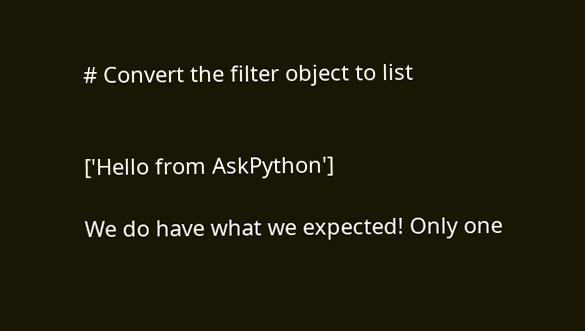# Convert the filter object to list


['Hello from AskPython']

We do have what we expected! Only one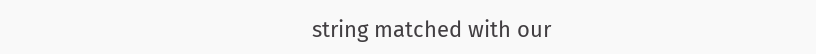string matched with our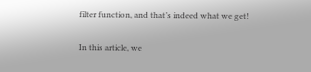filter function, and that’s indeed what we get!


In this article, we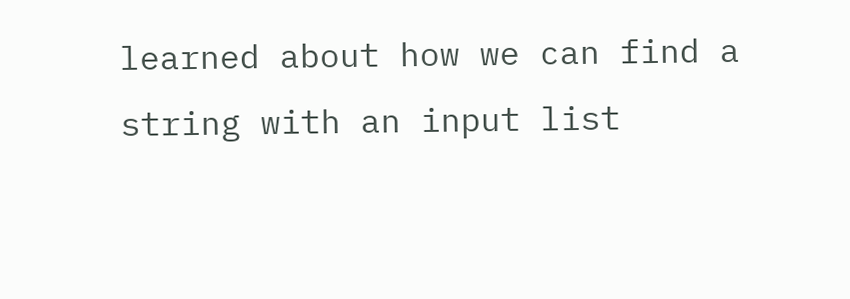learned about how we can find a string with an input list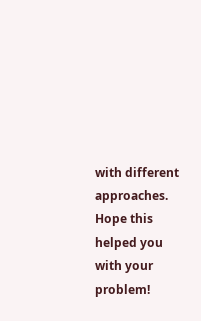with different approaches. Hope this helped you with your problem!